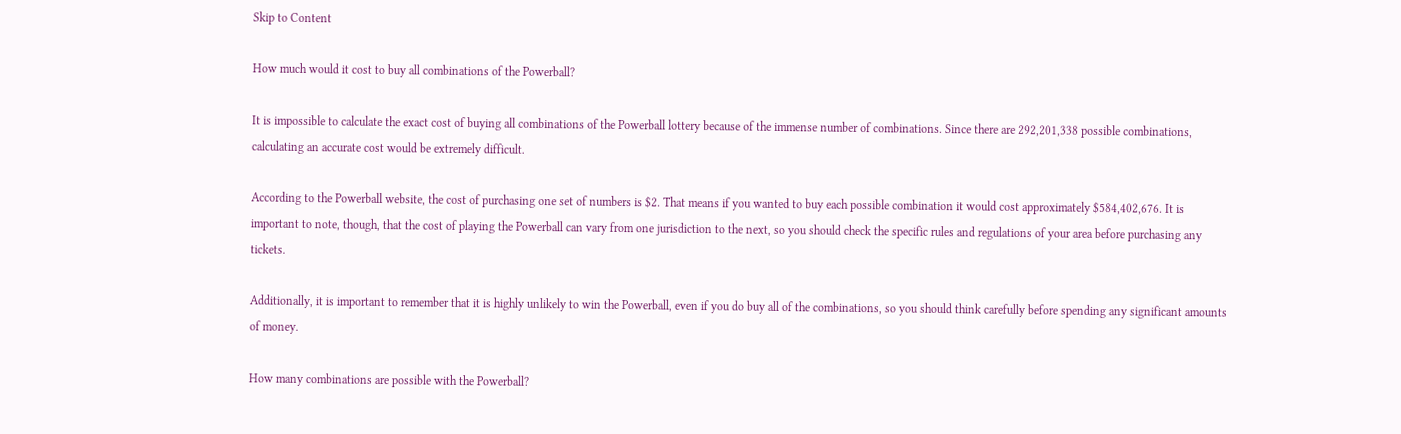Skip to Content

How much would it cost to buy all combinations of the Powerball?

It is impossible to calculate the exact cost of buying all combinations of the Powerball lottery because of the immense number of combinations. Since there are 292,201,338 possible combinations, calculating an accurate cost would be extremely difficult.

According to the Powerball website, the cost of purchasing one set of numbers is $2. That means if you wanted to buy each possible combination it would cost approximately $584,402,676. It is important to note, though, that the cost of playing the Powerball can vary from one jurisdiction to the next, so you should check the specific rules and regulations of your area before purchasing any tickets.

Additionally, it is important to remember that it is highly unlikely to win the Powerball, even if you do buy all of the combinations, so you should think carefully before spending any significant amounts of money.

How many combinations are possible with the Powerball?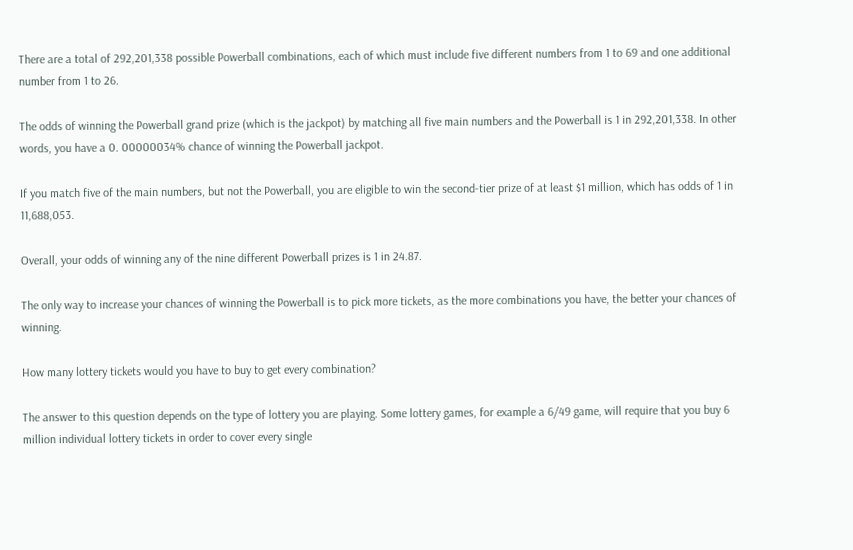There are a total of 292,201,338 possible Powerball combinations, each of which must include five different numbers from 1 to 69 and one additional number from 1 to 26.

The odds of winning the Powerball grand prize (which is the jackpot) by matching all five main numbers and the Powerball is 1 in 292,201,338. In other words, you have a 0. 00000034% chance of winning the Powerball jackpot.

If you match five of the main numbers, but not the Powerball, you are eligible to win the second-tier prize of at least $1 million, which has odds of 1 in 11,688,053.

Overall, your odds of winning any of the nine different Powerball prizes is 1 in 24.87.

The only way to increase your chances of winning the Powerball is to pick more tickets, as the more combinations you have, the better your chances of winning.

How many lottery tickets would you have to buy to get every combination?

The answer to this question depends on the type of lottery you are playing. Some lottery games, for example a 6/49 game, will require that you buy 6 million individual lottery tickets in order to cover every single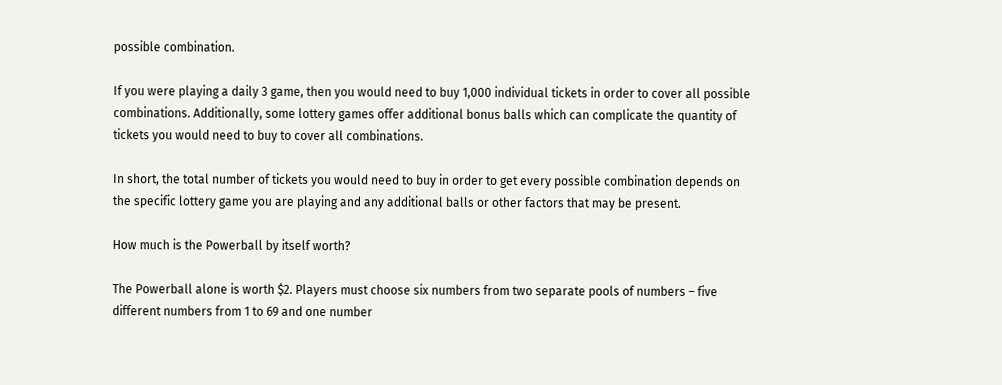possible combination.

If you were playing a daily 3 game, then you would need to buy 1,000 individual tickets in order to cover all possible combinations. Additionally, some lottery games offer additional bonus balls which can complicate the quantity of tickets you would need to buy to cover all combinations.

In short, the total number of tickets you would need to buy in order to get every possible combination depends on the specific lottery game you are playing and any additional balls or other factors that may be present.

How much is the Powerball by itself worth?

The Powerball alone is worth $2. Players must choose six numbers from two separate pools of numbers – five different numbers from 1 to 69 and one number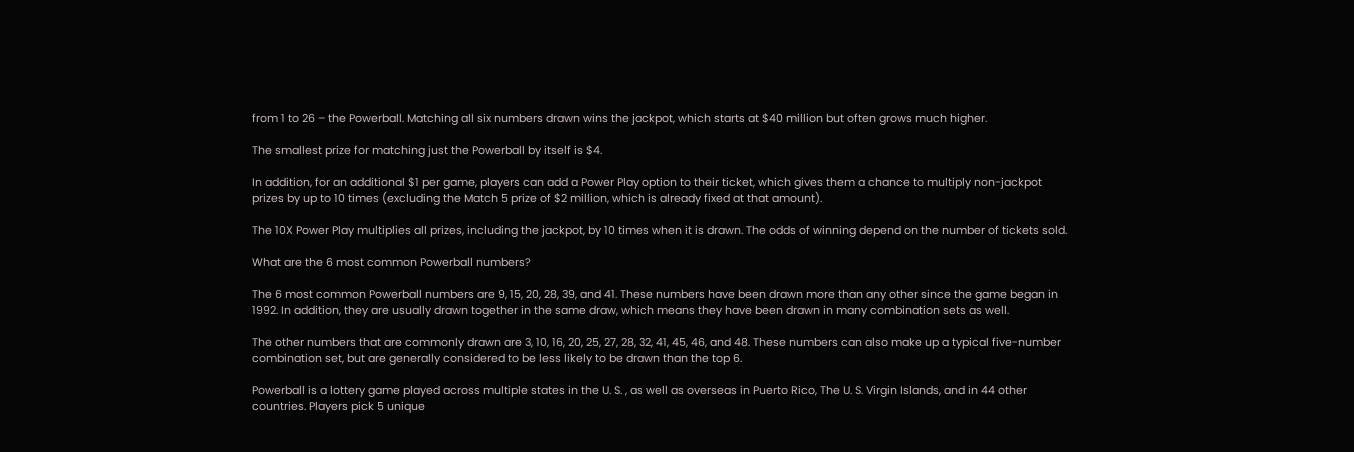from 1 to 26 – the Powerball. Matching all six numbers drawn wins the jackpot, which starts at $40 million but often grows much higher.

The smallest prize for matching just the Powerball by itself is $4.

In addition, for an additional $1 per game, players can add a Power Play option to their ticket, which gives them a chance to multiply non-jackpot prizes by up to 10 times (excluding the Match 5 prize of $2 million, which is already fixed at that amount).

The 10X Power Play multiplies all prizes, including the jackpot, by 10 times when it is drawn. The odds of winning depend on the number of tickets sold.

What are the 6 most common Powerball numbers?

The 6 most common Powerball numbers are 9, 15, 20, 28, 39, and 41. These numbers have been drawn more than any other since the game began in 1992. In addition, they are usually drawn together in the same draw, which means they have been drawn in many combination sets as well.

The other numbers that are commonly drawn are 3, 10, 16, 20, 25, 27, 28, 32, 41, 45, 46, and 48. These numbers can also make up a typical five-number combination set, but are generally considered to be less likely to be drawn than the top 6.

Powerball is a lottery game played across multiple states in the U. S. , as well as overseas in Puerto Rico, The U. S. Virgin Islands, and in 44 other countries. Players pick 5 unique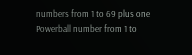numbers from 1 to 69 plus one Powerball number from 1 to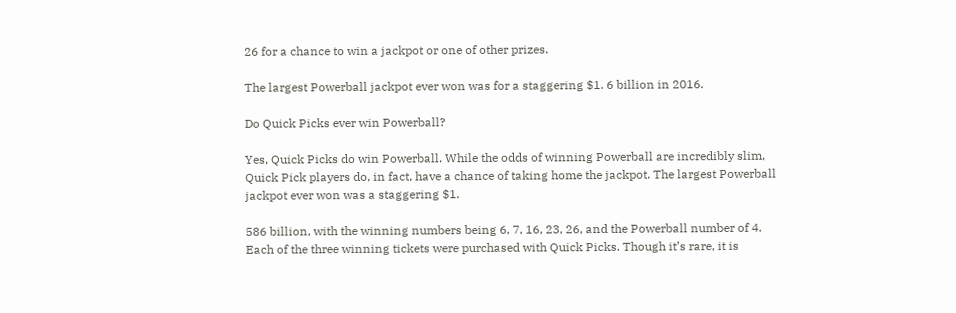26 for a chance to win a jackpot or one of other prizes.

The largest Powerball jackpot ever won was for a staggering $1. 6 billion in 2016.

Do Quick Picks ever win Powerball?

Yes, Quick Picks do win Powerball. While the odds of winning Powerball are incredibly slim, Quick Pick players do, in fact, have a chance of taking home the jackpot. The largest Powerball jackpot ever won was a staggering $1.

586 billion, with the winning numbers being 6, 7, 16, 23, 26, and the Powerball number of 4. Each of the three winning tickets were purchased with Quick Picks. Though it’s rare, it is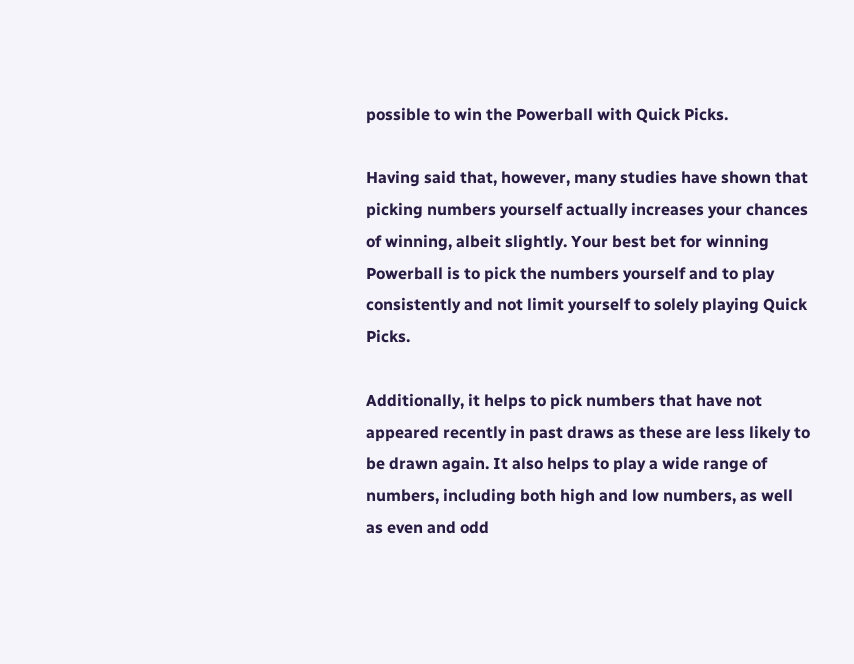possible to win the Powerball with Quick Picks.

Having said that, however, many studies have shown that picking numbers yourself actually increases your chances of winning, albeit slightly. Your best bet for winning Powerball is to pick the numbers yourself and to play consistently and not limit yourself to solely playing Quick Picks.

Additionally, it helps to pick numbers that have not appeared recently in past draws as these are less likely to be drawn again. It also helps to play a wide range of numbers, including both high and low numbers, as well as even and odd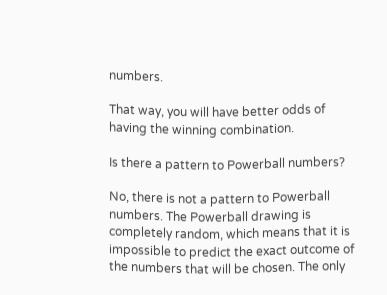numbers.

That way, you will have better odds of having the winning combination.

Is there a pattern to Powerball numbers?

No, there is not a pattern to Powerball numbers. The Powerball drawing is completely random, which means that it is impossible to predict the exact outcome of the numbers that will be chosen. The only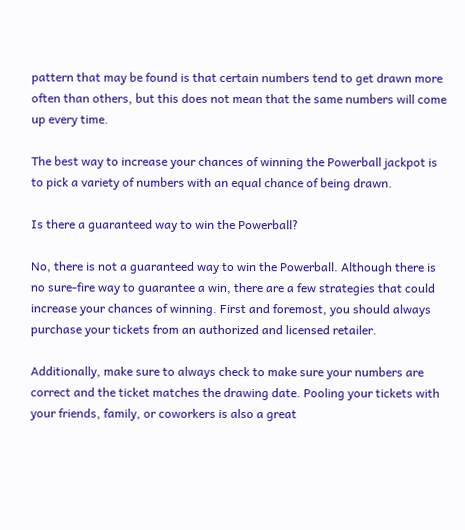pattern that may be found is that certain numbers tend to get drawn more often than others, but this does not mean that the same numbers will come up every time.

The best way to increase your chances of winning the Powerball jackpot is to pick a variety of numbers with an equal chance of being drawn.

Is there a guaranteed way to win the Powerball?

No, there is not a guaranteed way to win the Powerball. Although there is no sure-fire way to guarantee a win, there are a few strategies that could increase your chances of winning. First and foremost, you should always purchase your tickets from an authorized and licensed retailer.

Additionally, make sure to always check to make sure your numbers are correct and the ticket matches the drawing date. Pooling your tickets with your friends, family, or coworkers is also a great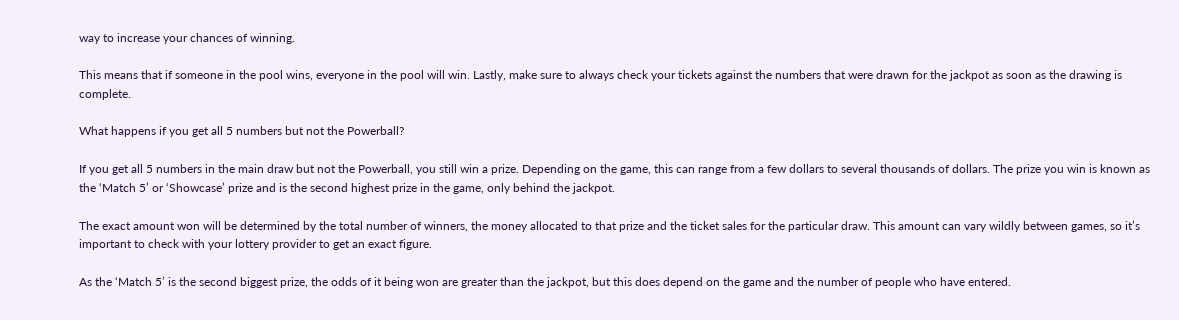way to increase your chances of winning.

This means that if someone in the pool wins, everyone in the pool will win. Lastly, make sure to always check your tickets against the numbers that were drawn for the jackpot as soon as the drawing is complete.

What happens if you get all 5 numbers but not the Powerball?

If you get all 5 numbers in the main draw but not the Powerball, you still win a prize. Depending on the game, this can range from a few dollars to several thousands of dollars. The prize you win is known as the ‘Match 5’ or ‘Showcase’ prize and is the second highest prize in the game, only behind the jackpot.

The exact amount won will be determined by the total number of winners, the money allocated to that prize and the ticket sales for the particular draw. This amount can vary wildly between games, so it’s important to check with your lottery provider to get an exact figure.

As the ‘Match 5’ is the second biggest prize, the odds of it being won are greater than the jackpot, but this does depend on the game and the number of people who have entered.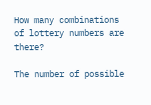How many combinations of lottery numbers are there?

The number of possible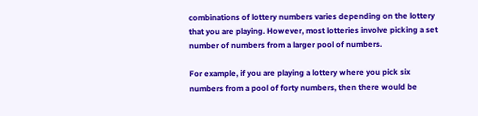combinations of lottery numbers varies depending on the lottery that you are playing. However, most lotteries involve picking a set number of numbers from a larger pool of numbers.

For example, if you are playing a lottery where you pick six numbers from a pool of forty numbers, then there would be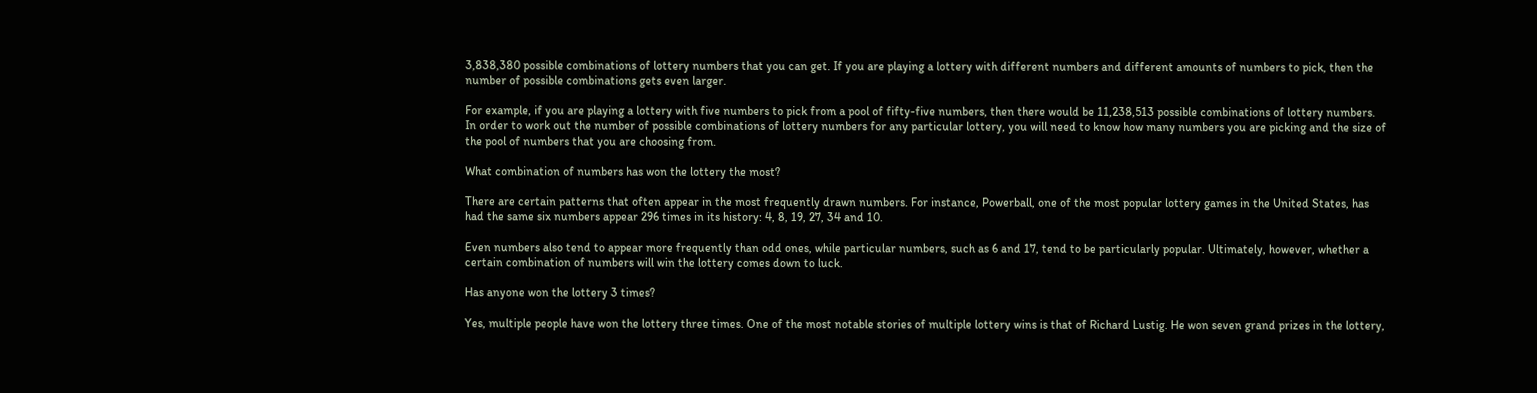3,838,380 possible combinations of lottery numbers that you can get. If you are playing a lottery with different numbers and different amounts of numbers to pick, then the number of possible combinations gets even larger.

For example, if you are playing a lottery with five numbers to pick from a pool of fifty-five numbers, then there would be 11,238,513 possible combinations of lottery numbers. In order to work out the number of possible combinations of lottery numbers for any particular lottery, you will need to know how many numbers you are picking and the size of the pool of numbers that you are choosing from.

What combination of numbers has won the lottery the most?

There are certain patterns that often appear in the most frequently drawn numbers. For instance, Powerball, one of the most popular lottery games in the United States, has had the same six numbers appear 296 times in its history: 4, 8, 19, 27, 34 and 10.

Even numbers also tend to appear more frequently than odd ones, while particular numbers, such as 6 and 17, tend to be particularly popular. Ultimately, however, whether a certain combination of numbers will win the lottery comes down to luck.

Has anyone won the lottery 3 times?

Yes, multiple people have won the lottery three times. One of the most notable stories of multiple lottery wins is that of Richard Lustig. He won seven grand prizes in the lottery,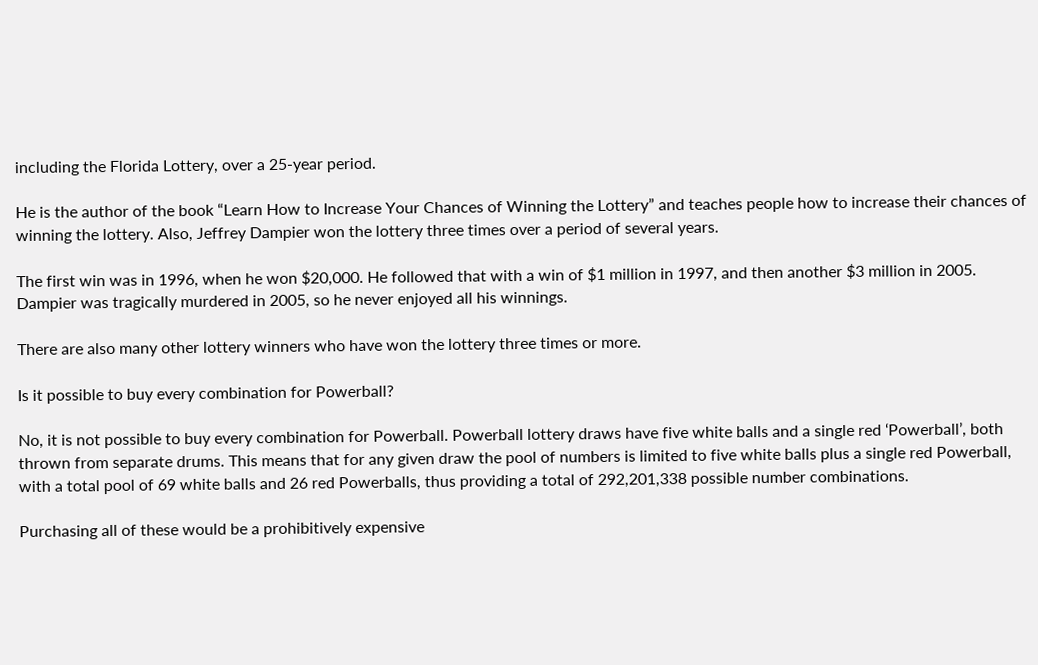including the Florida Lottery, over a 25-year period.

He is the author of the book “Learn How to Increase Your Chances of Winning the Lottery” and teaches people how to increase their chances of winning the lottery. Also, Jeffrey Dampier won the lottery three times over a period of several years.

The first win was in 1996, when he won $20,000. He followed that with a win of $1 million in 1997, and then another $3 million in 2005. Dampier was tragically murdered in 2005, so he never enjoyed all his winnings.

There are also many other lottery winners who have won the lottery three times or more.

Is it possible to buy every combination for Powerball?

No, it is not possible to buy every combination for Powerball. Powerball lottery draws have five white balls and a single red ‘Powerball’, both thrown from separate drums. This means that for any given draw the pool of numbers is limited to five white balls plus a single red Powerball, with a total pool of 69 white balls and 26 red Powerballs, thus providing a total of 292,201,338 possible number combinations.

Purchasing all of these would be a prohibitively expensive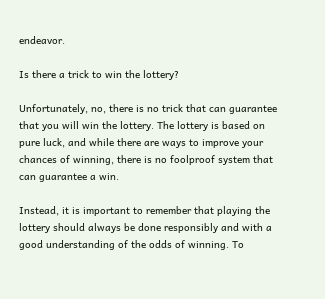endeavor.

Is there a trick to win the lottery?

Unfortunately, no, there is no trick that can guarantee that you will win the lottery. The lottery is based on pure luck, and while there are ways to improve your chances of winning, there is no foolproof system that can guarantee a win.

Instead, it is important to remember that playing the lottery should always be done responsibly and with a good understanding of the odds of winning. To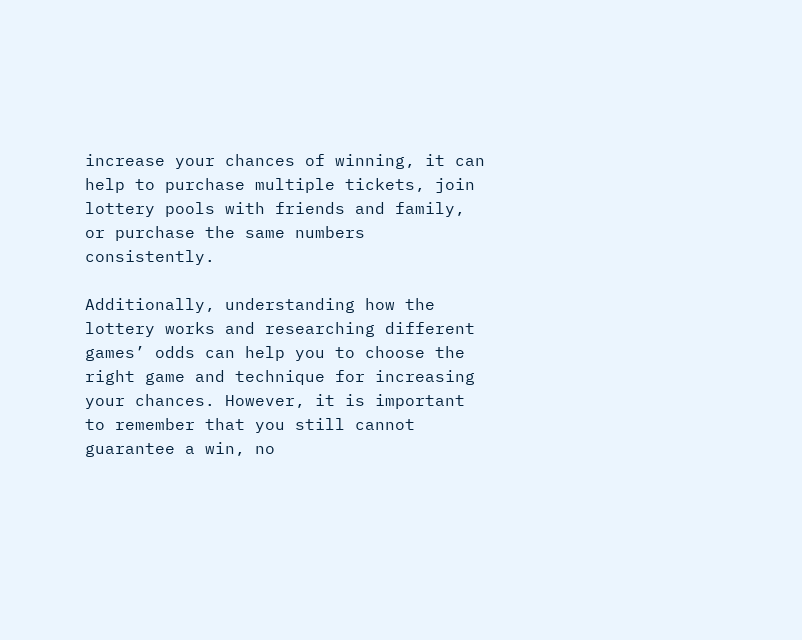increase your chances of winning, it can help to purchase multiple tickets, join lottery pools with friends and family, or purchase the same numbers consistently.

Additionally, understanding how the lottery works and researching different games’ odds can help you to choose the right game and technique for increasing your chances. However, it is important to remember that you still cannot guarantee a win, no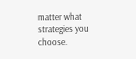matter what strategies you choose.